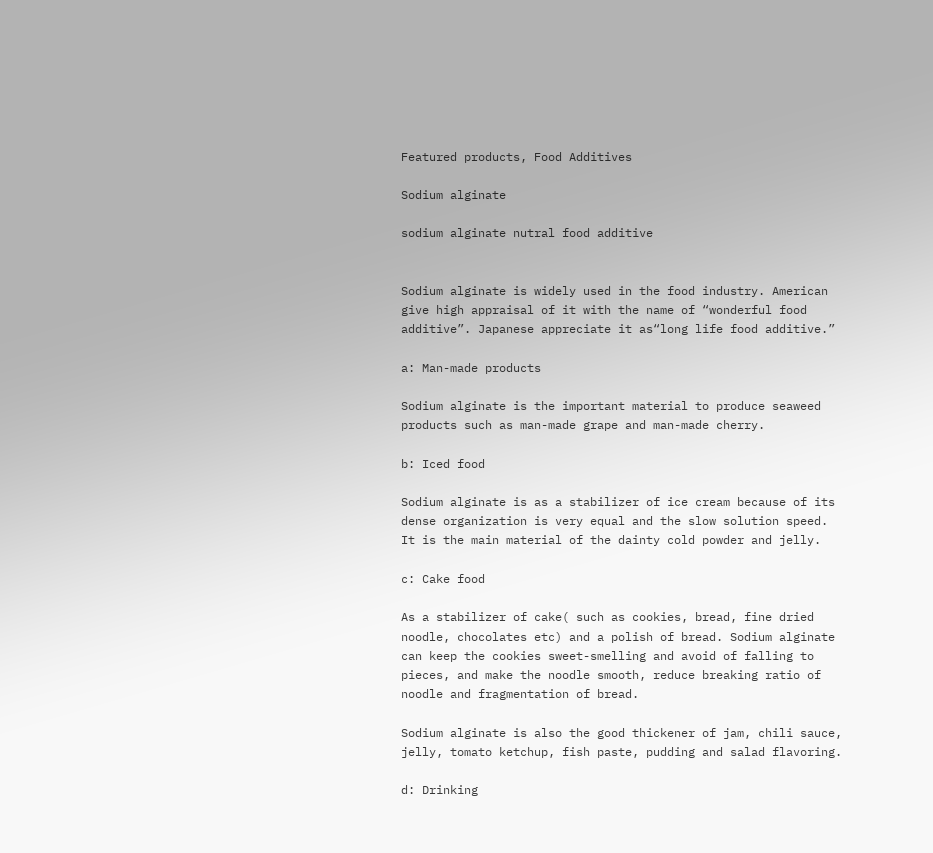Featured products, Food Additives

Sodium alginate

sodium alginate nutral food additive


Sodium alginate is widely used in the food industry. American give high appraisal of it with the name of “wonderful food additive”. Japanese appreciate it as“long life food additive.”

a: Man-made products

Sodium alginate is the important material to produce seaweed products such as man-made grape and man-made cherry.

b: Iced food

Sodium alginate is as a stabilizer of ice cream because of its dense organization is very equal and the slow solution speed. It is the main material of the dainty cold powder and jelly.

c: Cake food

As a stabilizer of cake( such as cookies, bread, fine dried noodle, chocolates etc) and a polish of bread. Sodium alginate can keep the cookies sweet-smelling and avoid of falling to pieces, and make the noodle smooth, reduce breaking ratio of noodle and fragmentation of bread.

Sodium alginate is also the good thickener of jam, chili sauce, jelly, tomato ketchup, fish paste, pudding and salad flavoring.

d: Drinking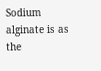Sodium alginate is as the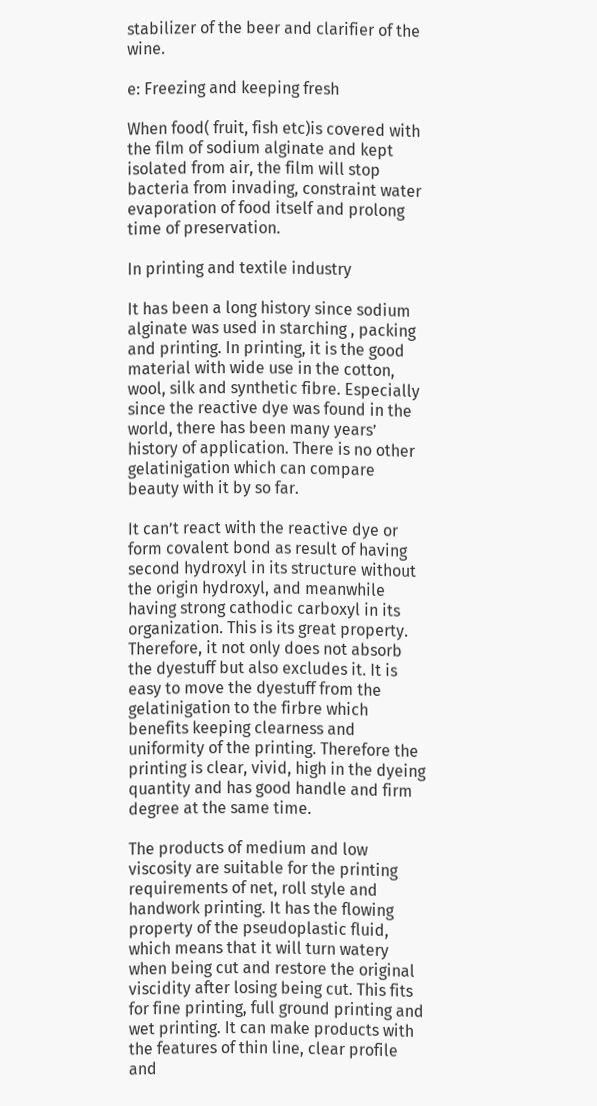stabilizer of the beer and clarifier of the wine.

e: Freezing and keeping fresh

When food( fruit, fish etc)is covered with the film of sodium alginate and kept isolated from air, the film will stop bacteria from invading, constraint water evaporation of food itself and prolong time of preservation.

In printing and textile industry

It has been a long history since sodium alginate was used in starching , packing and printing. In printing, it is the good material with wide use in the cotton, wool, silk and synthetic fibre. Especially since the reactive dye was found in the world, there has been many years’ history of application. There is no other gelatinigation which can compare beauty with it by so far.

It can’t react with the reactive dye or form covalent bond as result of having second hydroxyl in its structure without the origin hydroxyl, and meanwhile having strong cathodic carboxyl in its organization. This is its great property. Therefore, it not only does not absorb the dyestuff but also excludes it. It is easy to move the dyestuff from the gelatinigation to the firbre which benefits keeping clearness and uniformity of the printing. Therefore the printing is clear, vivid, high in the dyeing quantity and has good handle and firm degree at the same time.

The products of medium and low viscosity are suitable for the printing requirements of net, roll style and handwork printing. It has the flowing property of the pseudoplastic fluid, which means that it will turn watery when being cut and restore the original viscidity after losing being cut. This fits for fine printing, full ground printing and wet printing. It can make products with the features of thin line, clear profile and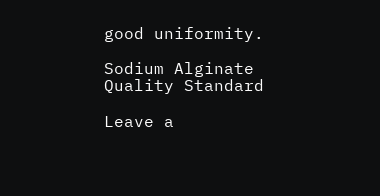good uniformity.

Sodium Alginate Quality Standard

Leave a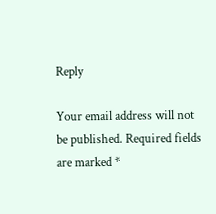Reply

Your email address will not be published. Required fields are marked *